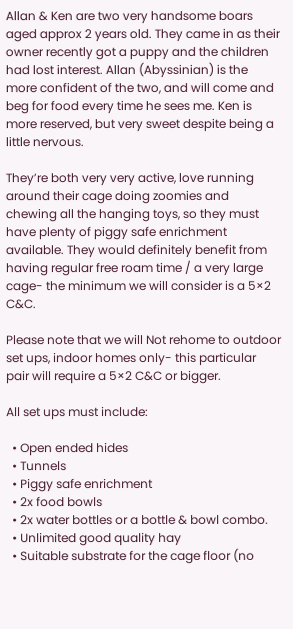Allan & Ken are two very handsome boars aged approx 2 years old. They came in as their owner recently got a puppy and the children had lost interest. Allan (Abyssinian) is the more confident of the two, and will come and beg for food every time he sees me. Ken is more reserved, but very sweet despite being a little nervous.

They’re both very very active, love running around their cage doing zoomies and chewing all the hanging toys, so they must have plenty of piggy safe enrichment available. They would definitely benefit from having regular free roam time / a very large cage- the minimum we will consider is a 5×2 C&C.

Please note that we will Not rehome to outdoor set ups, indoor homes only- this particular pair will require a 5×2 C&C or bigger.

All set ups must include:

  • Open ended hides
  • Tunnels
  • Piggy safe enrichment
  • 2x food bowls
  • 2x water bottles or a bottle & bowl combo.
  • Unlimited good quality hay
  • Suitable substrate for the cage floor (no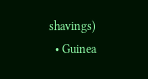shavings)
  • Guinea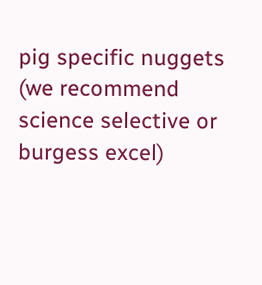pig specific nuggets (we recommend science selective or burgess excel)